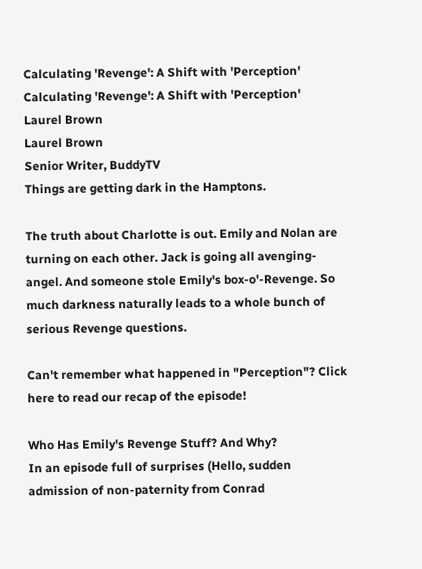Calculating 'Revenge': A Shift with 'Perception'
Calculating 'Revenge': A Shift with 'Perception'
Laurel Brown
Laurel Brown
Senior Writer, BuddyTV
Things are getting dark in the Hamptons.

The truth about Charlotte is out. Emily and Nolan are turning on each other. Jack is going all avenging-angel. And someone stole Emily's box-o'-Revenge. So much darkness naturally leads to a whole bunch of serious Revenge questions.

Can't remember what happened in "Perception"? Click here to read our recap of the episode!

Who Has Emily's Revenge Stuff? And Why?
In an episode full of surprises (Hello, sudden admission of non-paternity from Conrad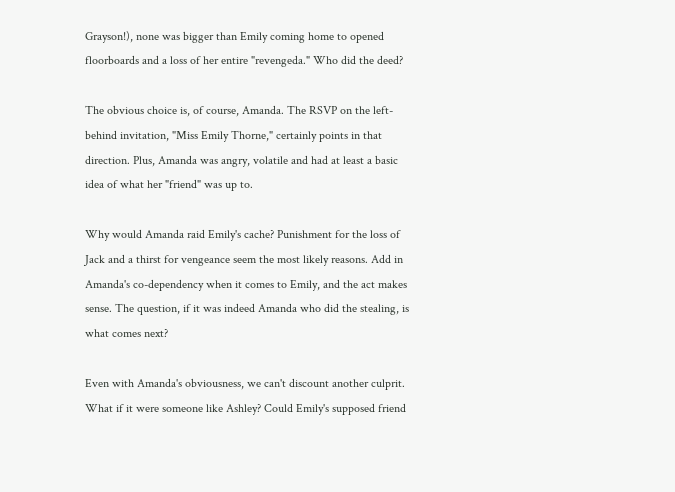Grayson!), none was bigger than Emily coming home to opened floorboards and a loss of her entire "revengeda." Who did the deed?

The obvious choice is, of course, Amanda. The RSVP on the left-behind invitation, "Miss Emily Thorne," certainly points in that direction. Plus, Amanda was angry, volatile and had at least a basic idea of what her "friend" was up to.

Why would Amanda raid Emily's cache? Punishment for the loss of Jack and a thirst for vengeance seem the most likely reasons. Add in Amanda's co-dependency when it comes to Emily, and the act makes sense. The question, if it was indeed Amanda who did the stealing, is what comes next?

Even with Amanda's obviousness, we can't discount another culprit. What if it were someone like Ashley? Could Emily's supposed friend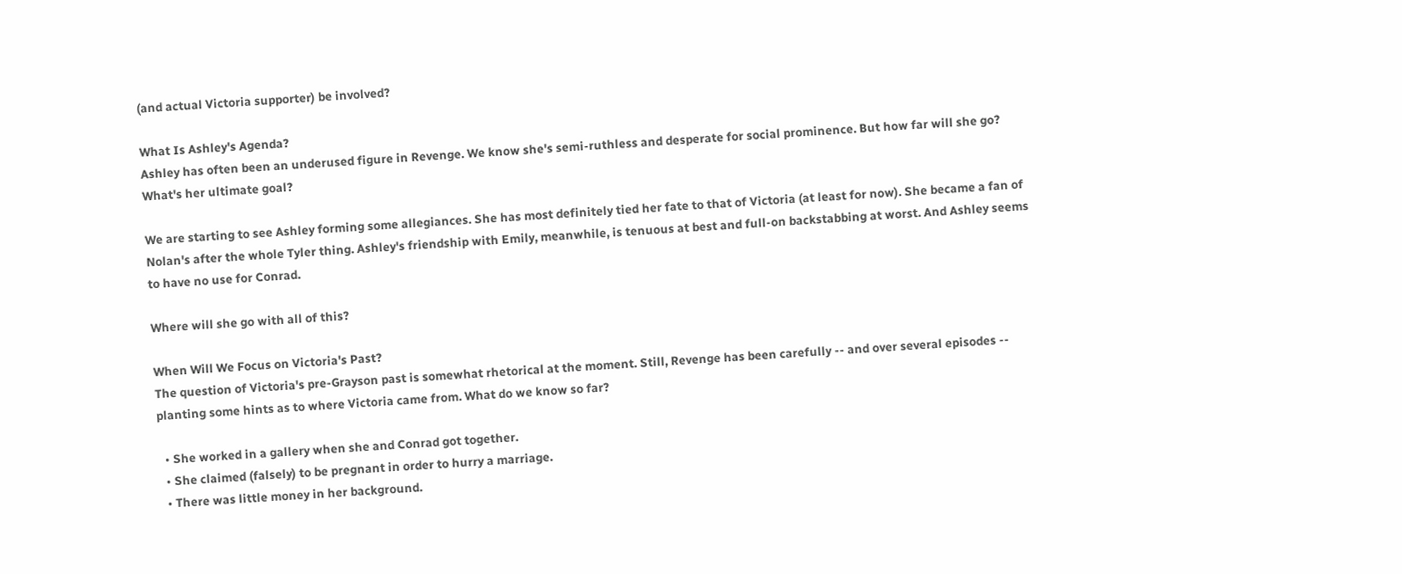(and actual Victoria supporter) be involved?

What Is Ashley's Agenda?
Ashley has often been an underused figure in Revenge. We know she's semi-ruthless and desperate for social prominence. But how far will she go? What's her ultimate goal?

We are starting to see Ashley forming some allegiances. She has most definitely tied her fate to that of Victoria (at least for now). She became a fan of Nolan's after the whole Tyler thing. Ashley's friendship with Emily, meanwhile, is tenuous at best and full-on backstabbing at worst. And Ashley seems to have no use for Conrad.

Where will she go with all of this?

When Will We Focus on Victoria's Past?
The question of Victoria's pre-Grayson past is somewhat rhetorical at the moment. Still, Revenge has been carefully -- and over several episodes -- planting some hints as to where Victoria came from. What do we know so far?

  • She worked in a gallery when she and Conrad got together.
  • She claimed (falsely) to be pregnant in order to hurry a marriage.
  • There was little money in her background.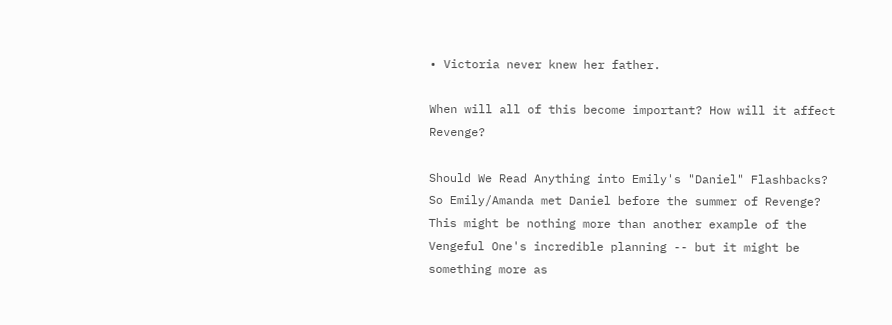• Victoria never knew her father.

When will all of this become important? How will it affect Revenge?

Should We Read Anything into Emily's "Daniel" Flashbacks?
So Emily/Amanda met Daniel before the summer of Revenge? This might be nothing more than another example of the Vengeful One's incredible planning -- but it might be something more as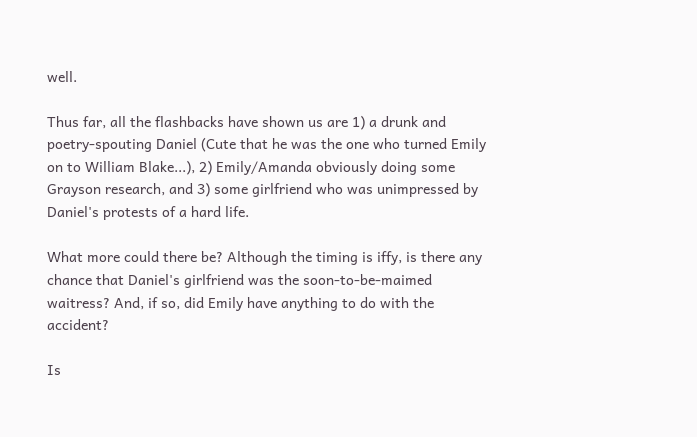well.

Thus far, all the flashbacks have shown us are 1) a drunk and poetry-spouting Daniel (Cute that he was the one who turned Emily on to William Blake...), 2) Emily/Amanda obviously doing some Grayson research, and 3) some girlfriend who was unimpressed by Daniel's protests of a hard life.

What more could there be? Although the timing is iffy, is there any chance that Daniel's girlfriend was the soon-to-be-maimed waitress? And, if so, did Emily have anything to do with the accident?

Is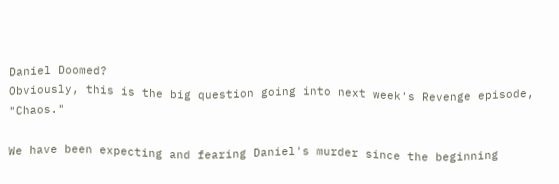Daniel Doomed?
Obviously, this is the big question going into next week's Revenge episode, "Chaos."

We have been expecting and fearing Daniel's murder since the beginning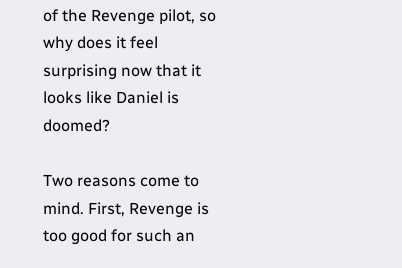of the Revenge pilot, so why does it feel surprising now that it looks like Daniel is doomed?

Two reasons come to mind. First, Revenge is too good for such an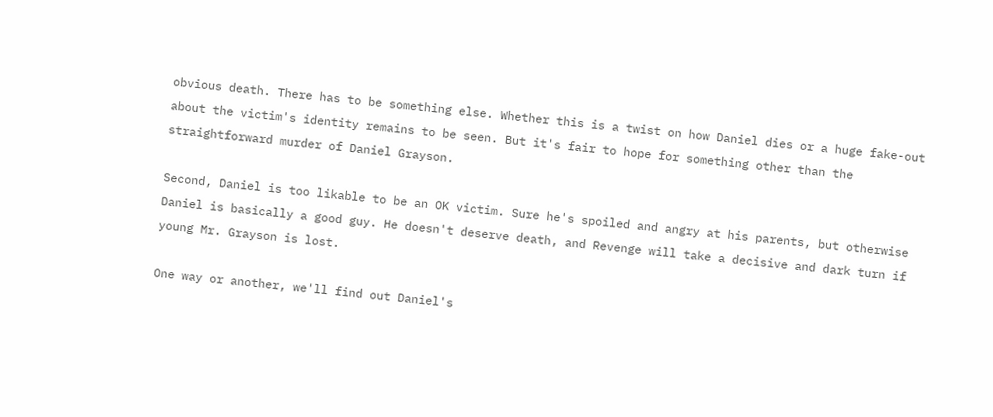obvious death. There has to be something else. Whether this is a twist on how Daniel dies or a huge fake-out about the victim's identity remains to be seen. But it's fair to hope for something other than the straightforward murder of Daniel Grayson.

Second, Daniel is too likable to be an OK victim. Sure he's spoiled and angry at his parents, but otherwise Daniel is basically a good guy. He doesn't deserve death, and Revenge will take a decisive and dark turn if young Mr. Grayson is lost.

One way or another, we'll find out Daniel's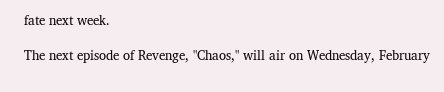fate next week.

The next episode of Revenge, "Chaos," will air on Wednesday, February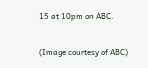15 at 10pm on ABC.

(Image courtesy of ABC)